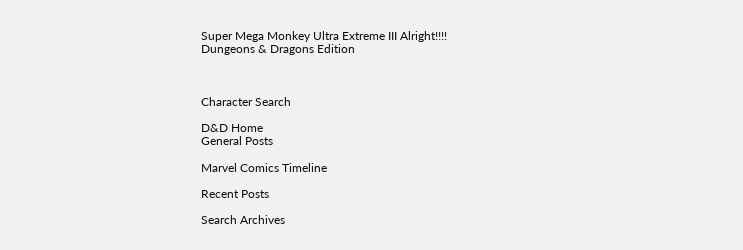Super Mega Monkey Ultra Extreme III Alright!!!!
Dungeons & Dragons Edition



Character Search

D&D Home
General Posts

Marvel Comics Timeline

Recent Posts

Search Archives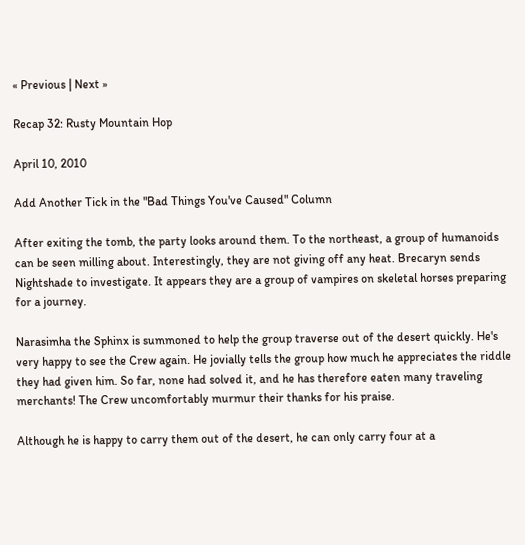« Previous | Next »

Recap 32: Rusty Mountain Hop

April 10, 2010

Add Another Tick in the "Bad Things You've Caused" Column

After exiting the tomb, the party looks around them. To the northeast, a group of humanoids can be seen milling about. Interestingly, they are not giving off any heat. Brecaryn sends Nightshade to investigate. It appears they are a group of vampires on skeletal horses preparing for a journey.

Narasimha the Sphinx is summoned to help the group traverse out of the desert quickly. He's very happy to see the Crew again. He jovially tells the group how much he appreciates the riddle they had given him. So far, none had solved it, and he has therefore eaten many traveling merchants! The Crew uncomfortably murmur their thanks for his praise.

Although he is happy to carry them out of the desert, he can only carry four at a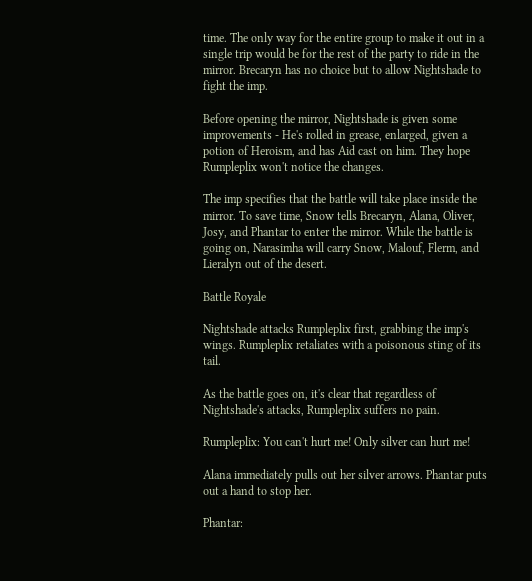time. The only way for the entire group to make it out in a single trip would be for the rest of the party to ride in the mirror. Brecaryn has no choice but to allow Nightshade to fight the imp.

Before opening the mirror, Nightshade is given some improvements - He's rolled in grease, enlarged, given a potion of Heroism, and has Aid cast on him. They hope Rumpleplix won't notice the changes.

The imp specifies that the battle will take place inside the mirror. To save time, Snow tells Brecaryn, Alana, Oliver, Josy, and Phantar to enter the mirror. While the battle is going on, Narasimha will carry Snow, Malouf, Flerm, and Lieralyn out of the desert.

Battle Royale

Nightshade attacks Rumpleplix first, grabbing the imp's wings. Rumpleplix retaliates with a poisonous sting of its tail.

As the battle goes on, it's clear that regardless of Nightshade's attacks, Rumpleplix suffers no pain.

Rumpleplix: You can't hurt me! Only silver can hurt me!

Alana immediately pulls out her silver arrows. Phantar puts out a hand to stop her.

Phantar: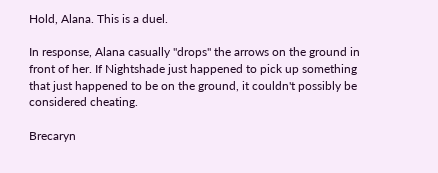Hold, Alana. This is a duel.

In response, Alana casually "drops" the arrows on the ground in front of her. If Nightshade just happened to pick up something that just happened to be on the ground, it couldn't possibly be considered cheating.

Brecaryn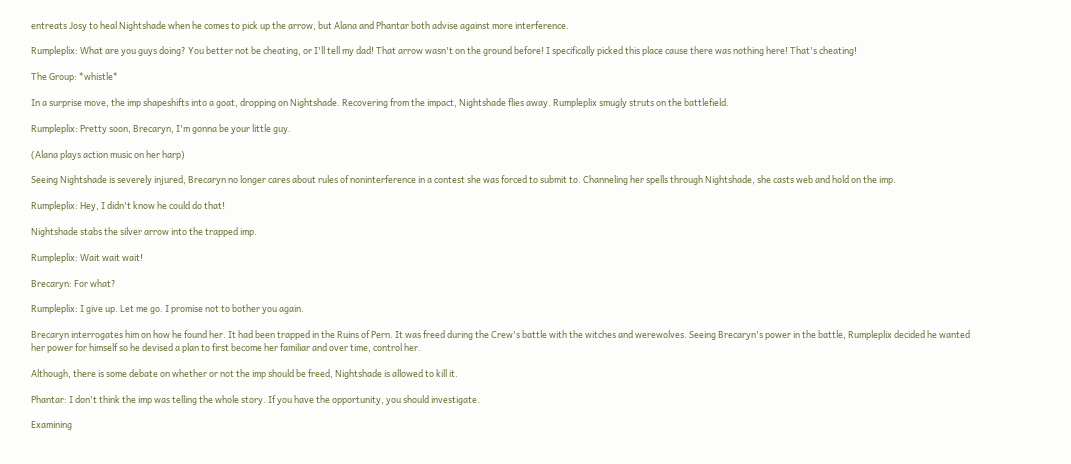entreats Josy to heal Nightshade when he comes to pick up the arrow, but Alana and Phantar both advise against more interference.

Rumpleplix: What are you guys doing? You better not be cheating, or I'll tell my dad! That arrow wasn't on the ground before! I specifically picked this place cause there was nothing here! That's cheating!

The Group: *whistle*

In a surprise move, the imp shapeshifts into a goat, dropping on Nightshade. Recovering from the impact, Nightshade flies away. Rumpleplix smugly struts on the battlefield.

Rumpleplix: Pretty soon, Brecaryn, I'm gonna be your little guy.

(Alana plays action music on her harp)

Seeing Nightshade is severely injured, Brecaryn no longer cares about rules of noninterference in a contest she was forced to submit to. Channeling her spells through Nightshade, she casts web and hold on the imp.

Rumpleplix: Hey, I didn't know he could do that!

Nightshade stabs the silver arrow into the trapped imp.

Rumpleplix: Wait wait wait!

Brecaryn: For what?

Rumpleplix: I give up. Let me go. I promise not to bother you again.

Brecaryn interrogates him on how he found her. It had been trapped in the Ruins of Pern. It was freed during the Crew's battle with the witches and werewolves. Seeing Brecaryn's power in the battle, Rumpleplix decided he wanted her power for himself so he devised a plan to first become her familiar and over time, control her.

Although, there is some debate on whether or not the imp should be freed, Nightshade is allowed to kill it.

Phantar: I don't think the imp was telling the whole story. If you have the opportunity, you should investigate.

Examining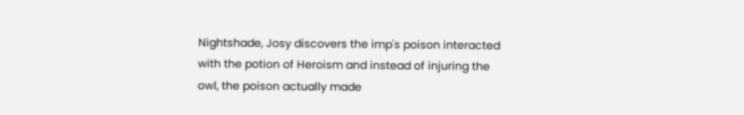Nightshade, Josy discovers the imp's poison interacted with the potion of Heroism and instead of injuring the owl, the poison actually made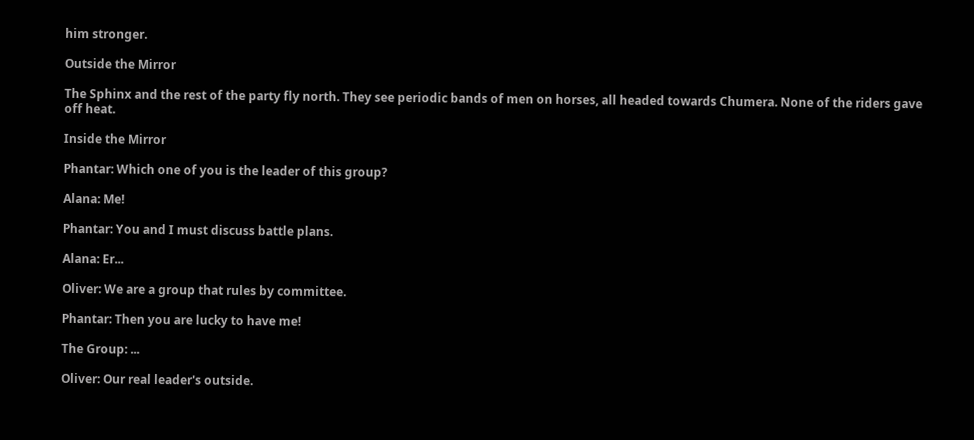him stronger.

Outside the Mirror

The Sphinx and the rest of the party fly north. They see periodic bands of men on horses, all headed towards Chumera. None of the riders gave off heat.

Inside the Mirror

Phantar: Which one of you is the leader of this group?

Alana: Me!

Phantar: You and I must discuss battle plans.

Alana: Er...

Oliver: We are a group that rules by committee.

Phantar: Then you are lucky to have me!

The Group: ...

Oliver: Our real leader's outside.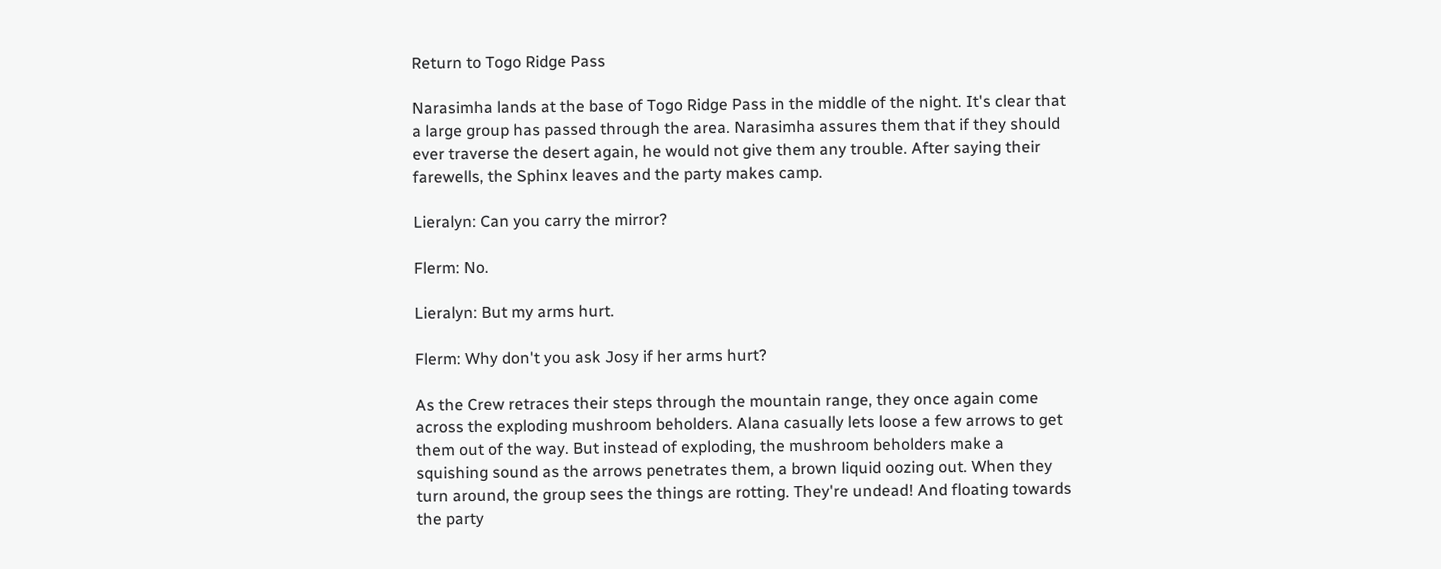Return to Togo Ridge Pass

Narasimha lands at the base of Togo Ridge Pass in the middle of the night. It's clear that a large group has passed through the area. Narasimha assures them that if they should ever traverse the desert again, he would not give them any trouble. After saying their farewells, the Sphinx leaves and the party makes camp.

Lieralyn: Can you carry the mirror?

Flerm: No.

Lieralyn: But my arms hurt.

Flerm: Why don't you ask Josy if her arms hurt?

As the Crew retraces their steps through the mountain range, they once again come across the exploding mushroom beholders. Alana casually lets loose a few arrows to get them out of the way. But instead of exploding, the mushroom beholders make a squishing sound as the arrows penetrates them, a brown liquid oozing out. When they turn around, the group sees the things are rotting. They're undead! And floating towards the party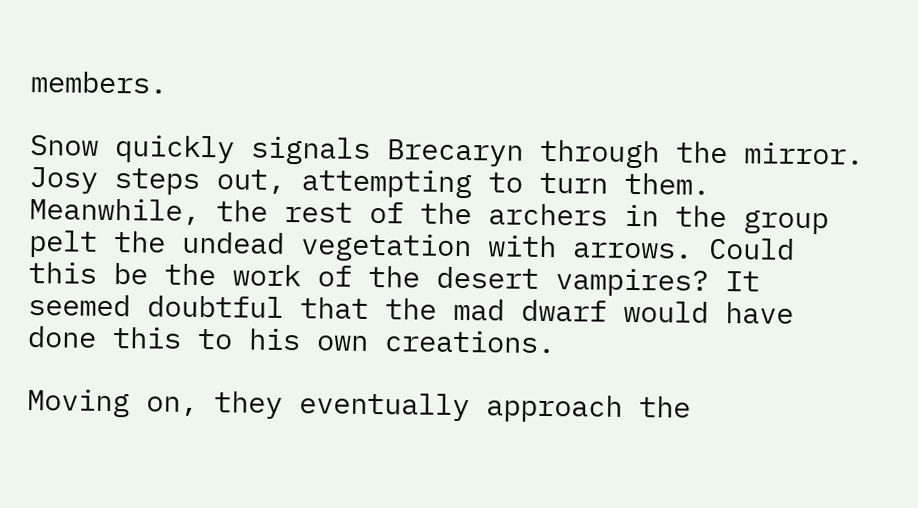members.

Snow quickly signals Brecaryn through the mirror. Josy steps out, attempting to turn them. Meanwhile, the rest of the archers in the group pelt the undead vegetation with arrows. Could this be the work of the desert vampires? It seemed doubtful that the mad dwarf would have done this to his own creations.

Moving on, they eventually approach the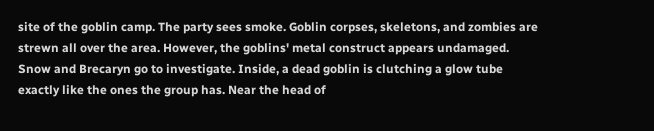site of the goblin camp. The party sees smoke. Goblin corpses, skeletons, and zombies are strewn all over the area. However, the goblins' metal construct appears undamaged. Snow and Brecaryn go to investigate. Inside, a dead goblin is clutching a glow tube exactly like the ones the group has. Near the head of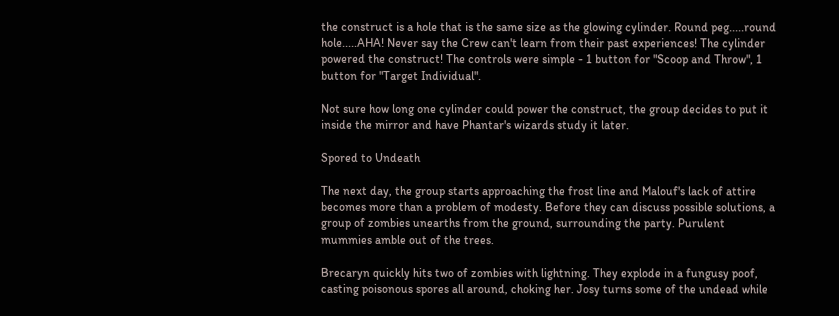the construct is a hole that is the same size as the glowing cylinder. Round peg.....round hole.....AHA! Never say the Crew can't learn from their past experiences! The cylinder powered the construct! The controls were simple - 1 button for "Scoop and Throw", 1 button for "Target Individual".

Not sure how long one cylinder could power the construct, the group decides to put it inside the mirror and have Phantar's wizards study it later.

Spored to Undeath

The next day, the group starts approaching the frost line and Malouf's lack of attire becomes more than a problem of modesty. Before they can discuss possible solutions, a group of zombies unearths from the ground, surrounding the party. Purulent mummies amble out of the trees.

Brecaryn quickly hits two of zombies with lightning. They explode in a fungusy poof, casting poisonous spores all around, choking her. Josy turns some of the undead while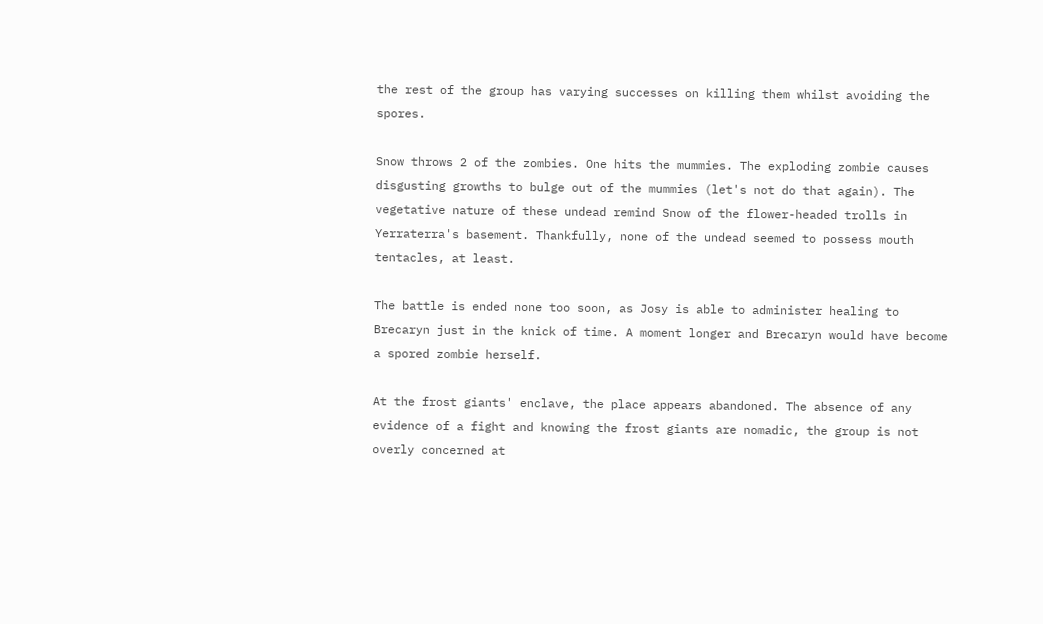the rest of the group has varying successes on killing them whilst avoiding the spores.

Snow throws 2 of the zombies. One hits the mummies. The exploding zombie causes disgusting growths to bulge out of the mummies (let's not do that again). The vegetative nature of these undead remind Snow of the flower-headed trolls in Yerraterra's basement. Thankfully, none of the undead seemed to possess mouth tentacles, at least.

The battle is ended none too soon, as Josy is able to administer healing to Brecaryn just in the knick of time. A moment longer and Brecaryn would have become a spored zombie herself.

At the frost giants' enclave, the place appears abandoned. The absence of any evidence of a fight and knowing the frost giants are nomadic, the group is not overly concerned at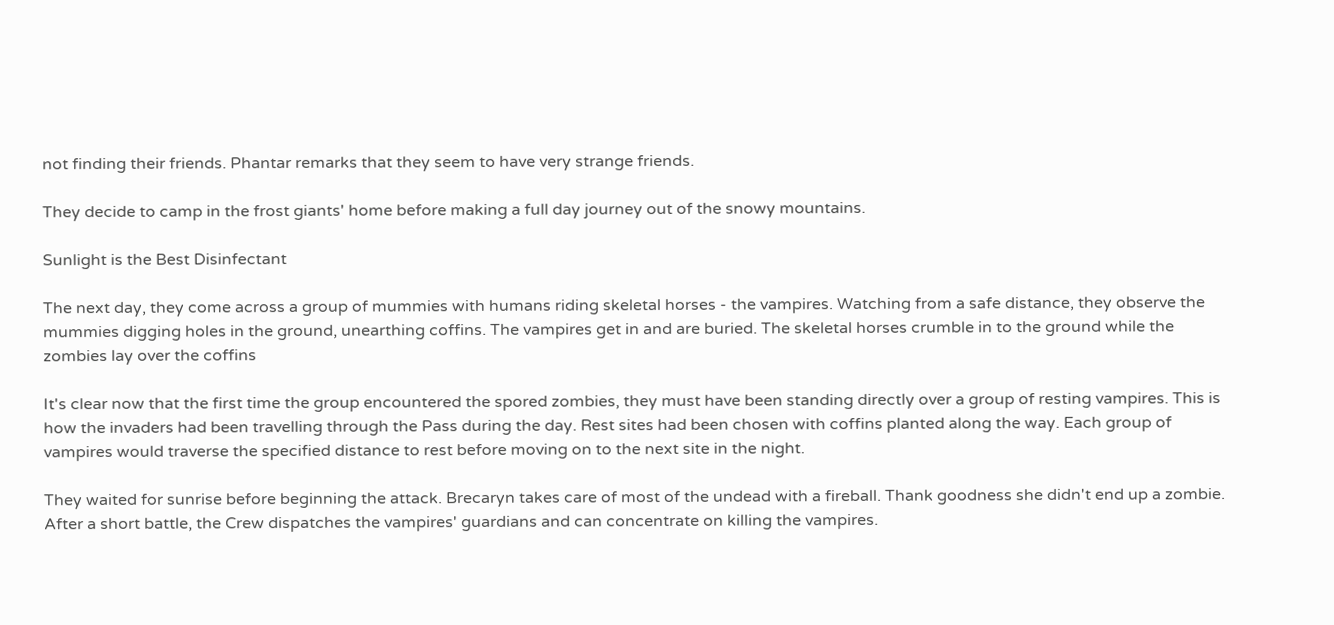not finding their friends. Phantar remarks that they seem to have very strange friends.

They decide to camp in the frost giants' home before making a full day journey out of the snowy mountains.

Sunlight is the Best Disinfectant

The next day, they come across a group of mummies with humans riding skeletal horses - the vampires. Watching from a safe distance, they observe the mummies digging holes in the ground, unearthing coffins. The vampires get in and are buried. The skeletal horses crumble in to the ground while the zombies lay over the coffins

It's clear now that the first time the group encountered the spored zombies, they must have been standing directly over a group of resting vampires. This is how the invaders had been travelling through the Pass during the day. Rest sites had been chosen with coffins planted along the way. Each group of vampires would traverse the specified distance to rest before moving on to the next site in the night.

They waited for sunrise before beginning the attack. Brecaryn takes care of most of the undead with a fireball. Thank goodness she didn't end up a zombie. After a short battle, the Crew dispatches the vampires' guardians and can concentrate on killing the vampires.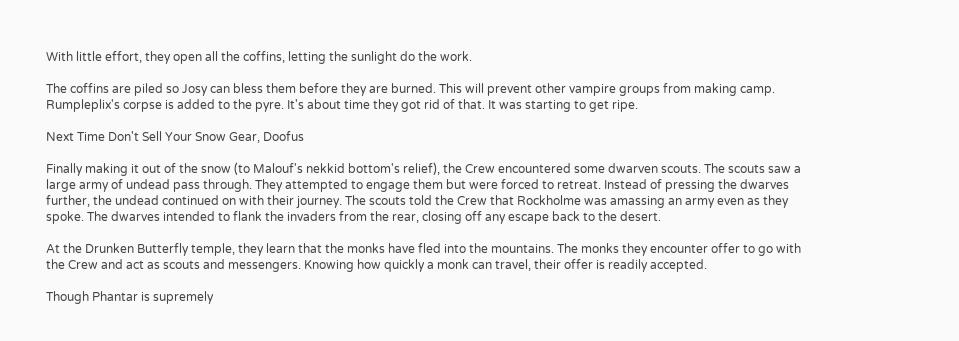With little effort, they open all the coffins, letting the sunlight do the work.

The coffins are piled so Josy can bless them before they are burned. This will prevent other vampire groups from making camp. Rumpleplix's corpse is added to the pyre. It's about time they got rid of that. It was starting to get ripe.

Next Time Don't Sell Your Snow Gear, Doofus

Finally making it out of the snow (to Malouf's nekkid bottom's relief), the Crew encountered some dwarven scouts. The scouts saw a large army of undead pass through. They attempted to engage them but were forced to retreat. Instead of pressing the dwarves further, the undead continued on with their journey. The scouts told the Crew that Rockholme was amassing an army even as they spoke. The dwarves intended to flank the invaders from the rear, closing off any escape back to the desert.

At the Drunken Butterfly temple, they learn that the monks have fled into the mountains. The monks they encounter offer to go with the Crew and act as scouts and messengers. Knowing how quickly a monk can travel, their offer is readily accepted.

Though Phantar is supremely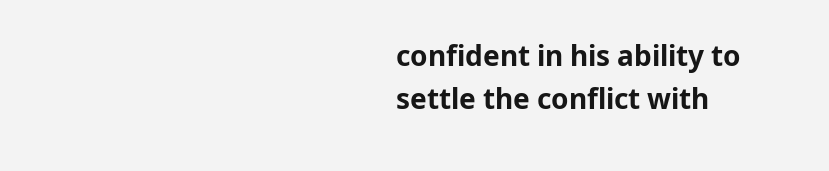confident in his ability to settle the conflict with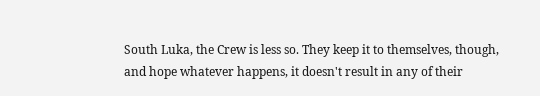South Luka, the Crew is less so. They keep it to themselves, though, and hope whatever happens, it doesn't result in any of their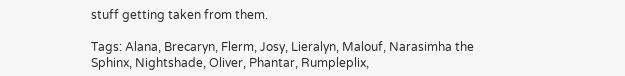stuff getting taken from them.

Tags: Alana, Brecaryn, Flerm, Josy, Lieralyn, Malouf, Narasimha the Sphinx, Nightshade, Oliver, Phantar, Rumpleplix,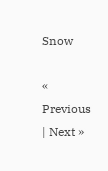Snow

« Previous | Next »